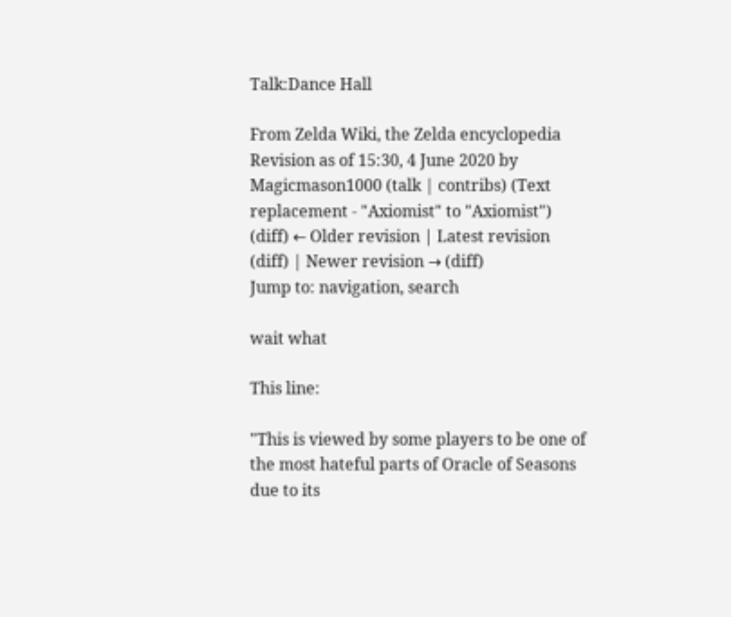Talk:Dance Hall

From Zelda Wiki, the Zelda encyclopedia
Revision as of 15:30, 4 June 2020 by Magicmason1000 (talk | contribs) (Text replacement - "Axiomist" to "Axiomist")
(diff) ← Older revision | Latest revision (diff) | Newer revision → (diff)
Jump to: navigation, search

wait what

This line:

"This is viewed by some players to be one of the most hateful parts of Oracle of Seasons due to its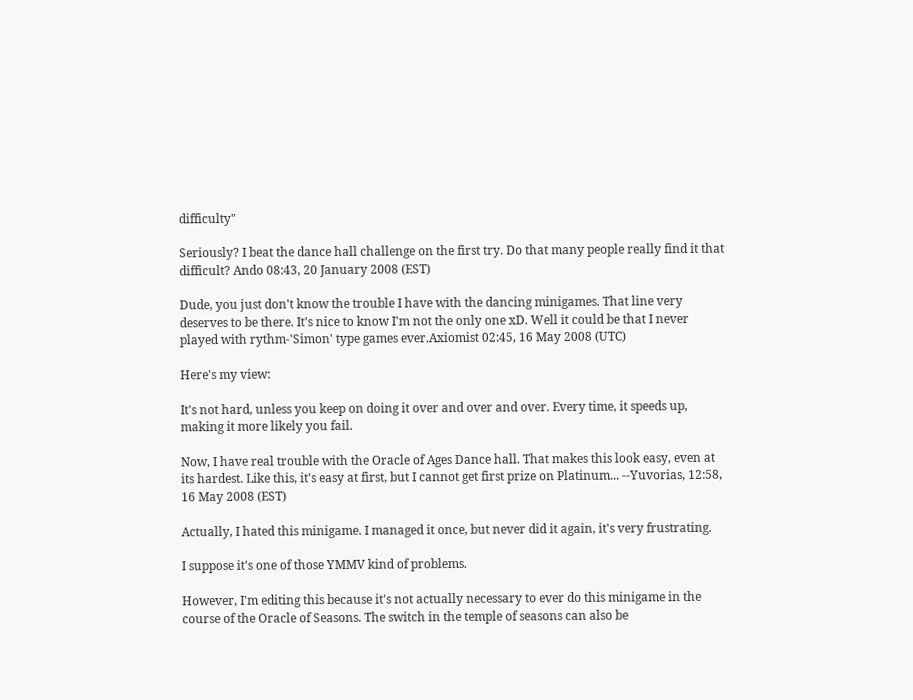difficulty"

Seriously? I beat the dance hall challenge on the first try. Do that many people really find it that difficult? Ando 08:43, 20 January 2008 (EST)

Dude, you just don't know the trouble I have with the dancing minigames. That line very deserves to be there. It's nice to know I'm not the only one xD. Well it could be that I never played with rythm-'Simon' type games ever.Axiomist 02:45, 16 May 2008 (UTC)

Here's my view:

It's not hard, unless you keep on doing it over and over and over. Every time, it speeds up, making it more likely you fail.

Now, I have real trouble with the Oracle of Ages Dance hall. That makes this look easy, even at its hardest. Like this, it's easy at first, but I cannot get first prize on Platinum... --Yuvorias, 12:58, 16 May 2008 (EST)

Actually, I hated this minigame. I managed it once, but never did it again, it's very frustrating.

I suppose it's one of those YMMV kind of problems.

However, I'm editing this because it's not actually necessary to ever do this minigame in the course of the Oracle of Seasons. The switch in the temple of seasons can also be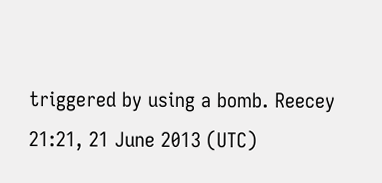triggered by using a bomb. Reecey 21:21, 21 June 2013 (UTC)